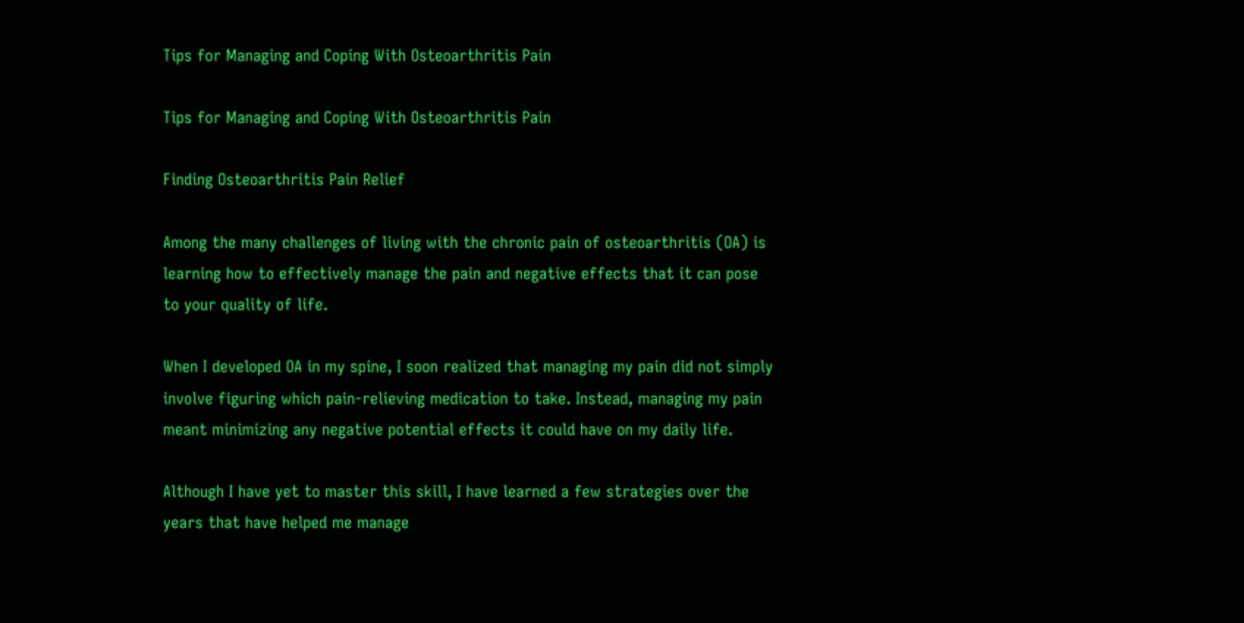Tips for Managing and Coping With Osteoarthritis Pain

Tips for Managing and Coping With Osteoarthritis Pain

Finding Osteoarthritis Pain Relief

Among the many challenges of living with the chronic pain of osteoarthritis (OA) is learning how to effectively manage the pain and negative effects that it can pose to your quality of life.

When I developed OA in my spine, I soon realized that managing my pain did not simply involve figuring which pain-relieving medication to take. Instead, managing my pain meant minimizing any negative potential effects it could have on my daily life.

Although I have yet to master this skill, I have learned a few strategies over the years that have helped me manage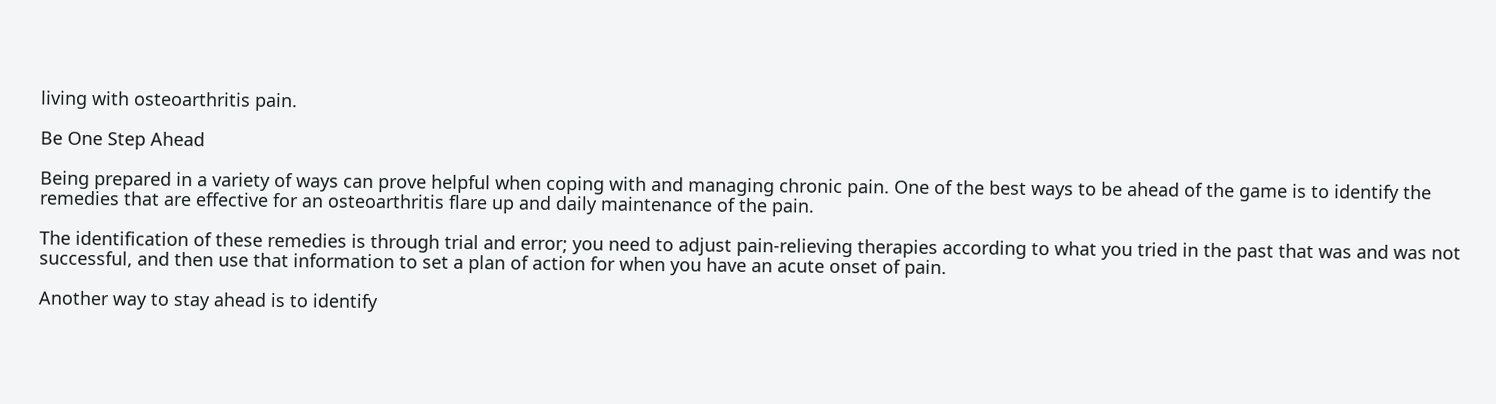living with osteoarthritis pain.

Be One Step Ahead

Being prepared in a variety of ways can prove helpful when coping with and managing chronic pain. One of the best ways to be ahead of the game is to identify the remedies that are effective for an osteoarthritis flare up and daily maintenance of the pain.

The identification of these remedies is through trial and error; you need to adjust pain-relieving therapies according to what you tried in the past that was and was not successful, and then use that information to set a plan of action for when you have an acute onset of pain.

Another way to stay ahead is to identify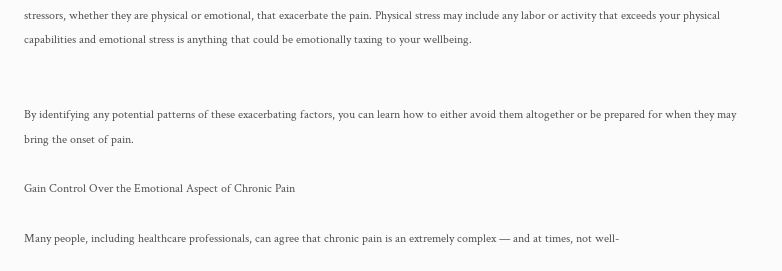stressors, whether they are physical or emotional, that exacerbate the pain. Physical stress may include any labor or activity that exceeds your physical capabilities and emotional stress is anything that could be emotionally taxing to your wellbeing.


By identifying any potential patterns of these exacerbating factors, you can learn how to either avoid them altogether or be prepared for when they may bring the onset of pain.

Gain Control Over the Emotional Aspect of Chronic Pain

Many people, including healthcare professionals, can agree that chronic pain is an extremely complex — and at times, not well-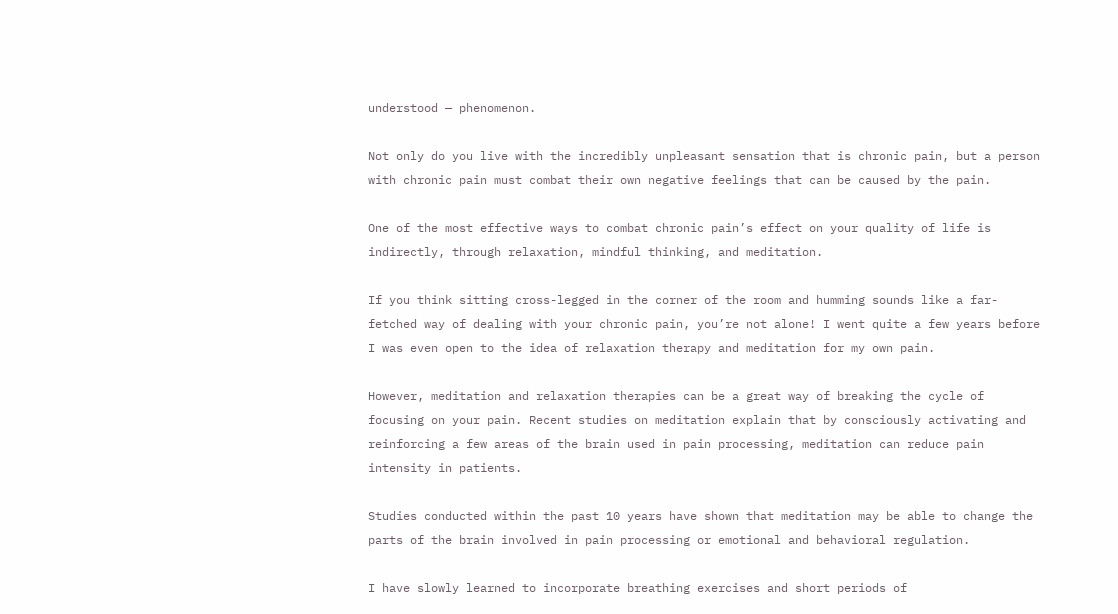understood — phenomenon.

Not only do you live with the incredibly unpleasant sensation that is chronic pain, but a person with chronic pain must combat their own negative feelings that can be caused by the pain.

One of the most effective ways to combat chronic pain’s effect on your quality of life is indirectly, through relaxation, mindful thinking, and meditation.

If you think sitting cross-legged in the corner of the room and humming sounds like a far-fetched way of dealing with your chronic pain, you’re not alone! I went quite a few years before I was even open to the idea of relaxation therapy and meditation for my own pain.

However, meditation and relaxation therapies can be a great way of breaking the cycle of focusing on your pain. Recent studies on meditation explain that by consciously activating and reinforcing a few areas of the brain used in pain processing, meditation can reduce pain intensity in patients.

Studies conducted within the past 10 years have shown that meditation may be able to change the parts of the brain involved in pain processing or emotional and behavioral regulation.

I have slowly learned to incorporate breathing exercises and short periods of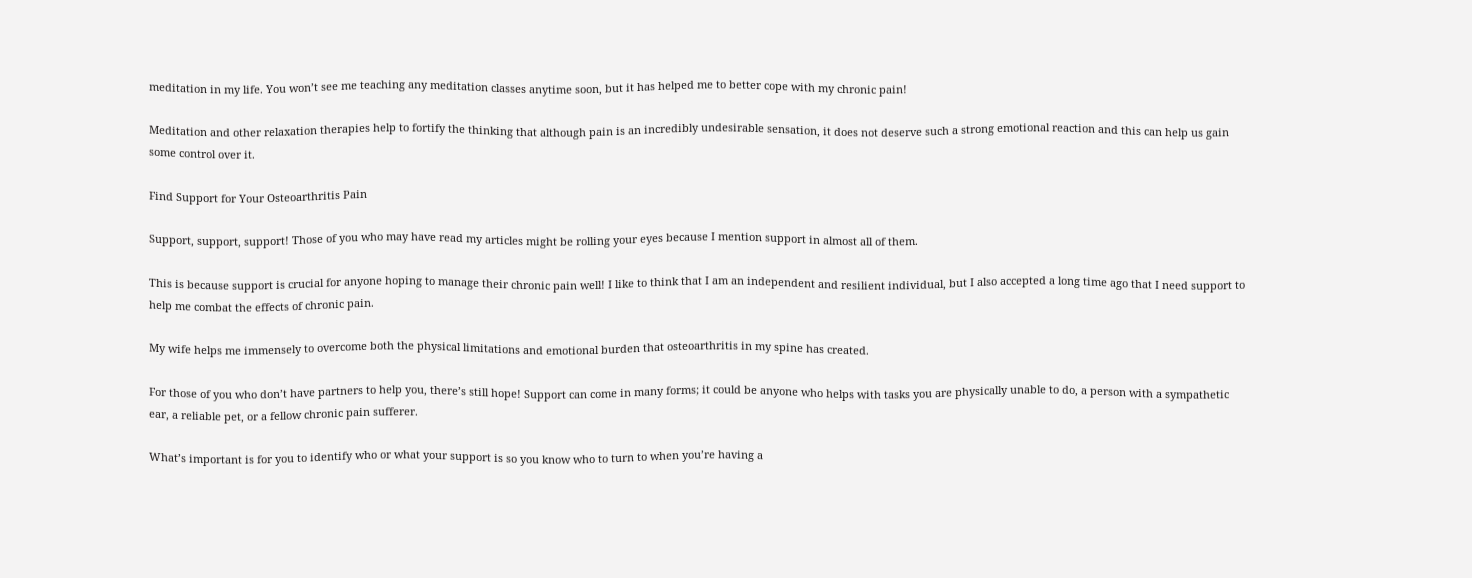meditation in my life. You won’t see me teaching any meditation classes anytime soon, but it has helped me to better cope with my chronic pain!

Meditation and other relaxation therapies help to fortify the thinking that although pain is an incredibly undesirable sensation, it does not deserve such a strong emotional reaction and this can help us gain some control over it.

Find Support for Your Osteoarthritis Pain

Support, support, support! Those of you who may have read my articles might be rolling your eyes because I mention support in almost all of them.

This is because support is crucial for anyone hoping to manage their chronic pain well! I like to think that I am an independent and resilient individual, but I also accepted a long time ago that I need support to help me combat the effects of chronic pain.

My wife helps me immensely to overcome both the physical limitations and emotional burden that osteoarthritis in my spine has created.

For those of you who don’t have partners to help you, there’s still hope! Support can come in many forms; it could be anyone who helps with tasks you are physically unable to do, a person with a sympathetic ear, a reliable pet, or a fellow chronic pain sufferer.

What’s important is for you to identify who or what your support is so you know who to turn to when you’re having a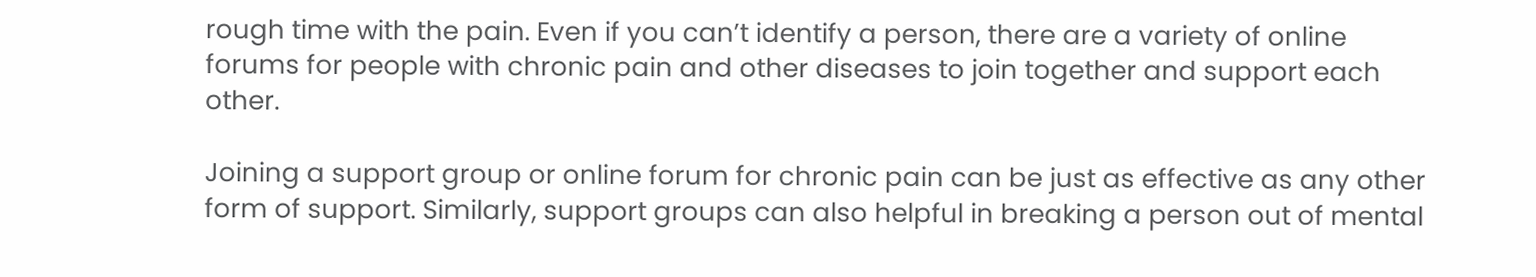rough time with the pain. Even if you can’t identify a person, there are a variety of online forums for people with chronic pain and other diseases to join together and support each other.

Joining a support group or online forum for chronic pain can be just as effective as any other form of support. Similarly, support groups can also helpful in breaking a person out of mental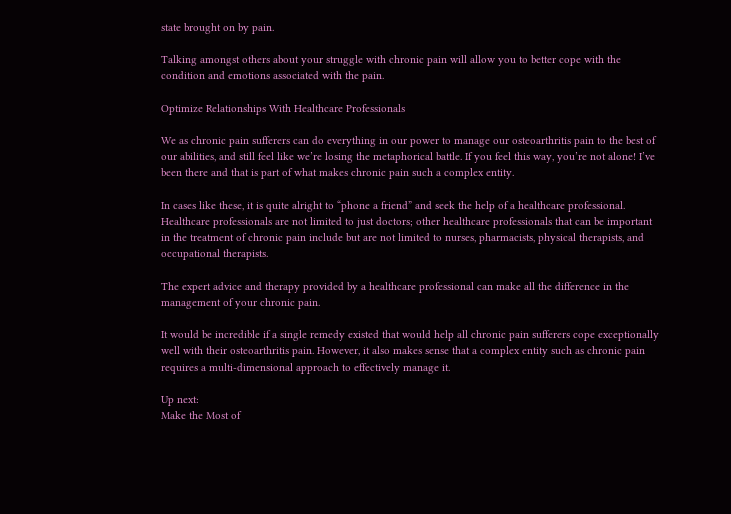state brought on by pain.

Talking amongst others about your struggle with chronic pain will allow you to better cope with the condition and emotions associated with the pain.

Optimize Relationships With Healthcare Professionals

We as chronic pain sufferers can do everything in our power to manage our osteoarthritis pain to the best of our abilities, and still feel like we’re losing the metaphorical battle. If you feel this way, you’re not alone! I’ve been there and that is part of what makes chronic pain such a complex entity.

In cases like these, it is quite alright to “phone a friend” and seek the help of a healthcare professional. Healthcare professionals are not limited to just doctors; other healthcare professionals that can be important in the treatment of chronic pain include but are not limited to nurses, pharmacists, physical therapists, and occupational therapists.

The expert advice and therapy provided by a healthcare professional can make all the difference in the management of your chronic pain.

It would be incredible if a single remedy existed that would help all chronic pain sufferers cope exceptionally well with their osteoarthritis pain. However, it also makes sense that a complex entity such as chronic pain requires a multi-dimensional approach to effectively manage it.

Up next:
Make the Most of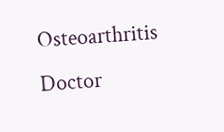Osteoarthritis Doctor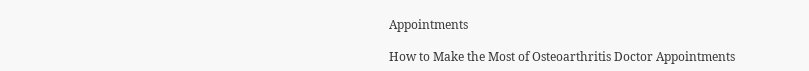Appointments

How to Make the Most of Osteoarthritis Doctor Appointments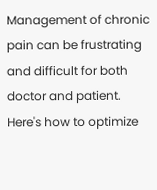Management of chronic pain can be frustrating and difficult for both doctor and patient. Here's how to optimize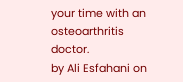your time with an osteoarthritis doctor.
by Ali Esfahani on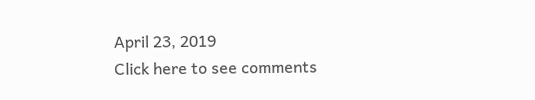April 23, 2019
Click here to see comments